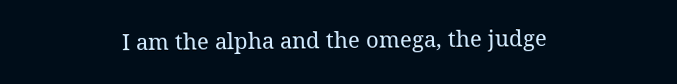I am the alpha and the omega, the judge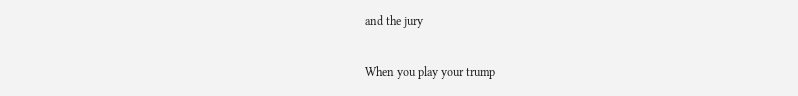and the jury

When you play your trump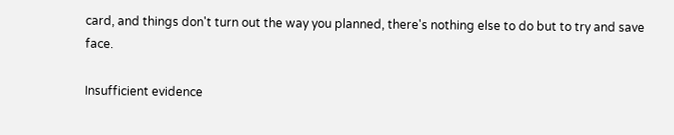card, and things don't turn out the way you planned, there's nothing else to do but to try and save face.

Insufficient evidence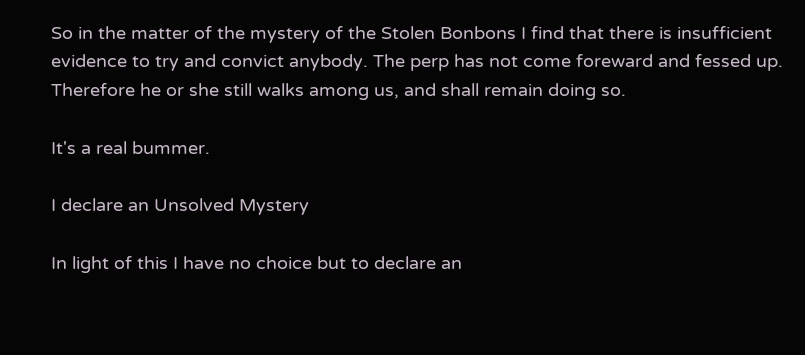So in the matter of the mystery of the Stolen Bonbons I find that there is insufficient evidence to try and convict anybody. The perp has not come foreward and fessed up. Therefore he or she still walks among us, and shall remain doing so.

It's a real bummer.

I declare an Unsolved Mystery

In light of this I have no choice but to declare an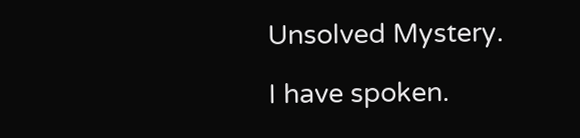Unsolved Mystery.

I have spoken.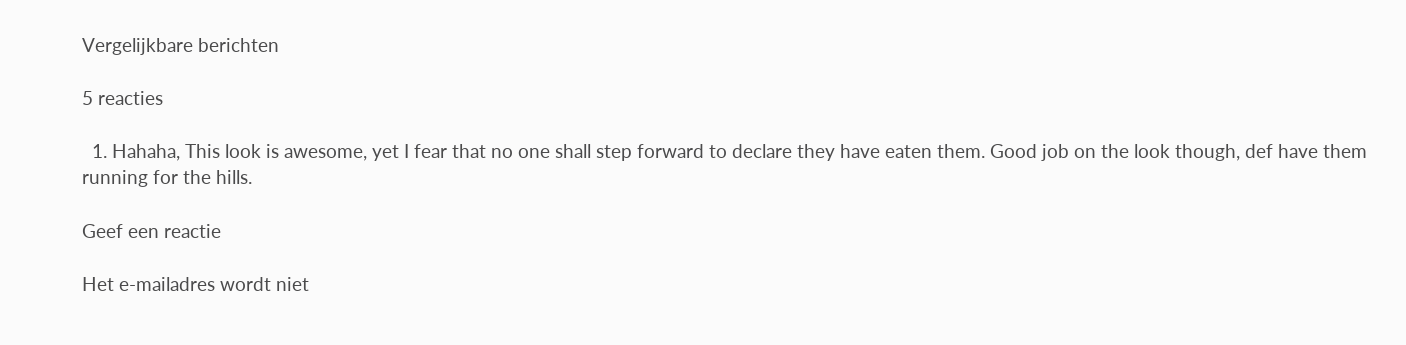Vergelijkbare berichten

5 reacties

  1. Hahaha, This look is awesome, yet I fear that no one shall step forward to declare they have eaten them. Good job on the look though, def have them running for the hills.

Geef een reactie

Het e-mailadres wordt niet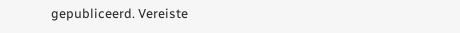gepubliceerd. Vereiste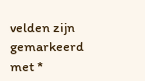velden zijn gemarkeerd met *